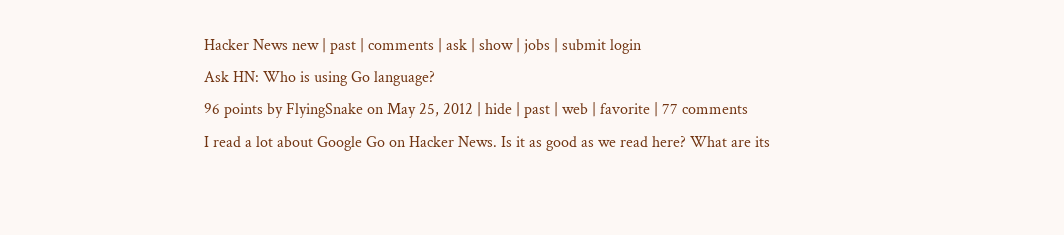Hacker News new | past | comments | ask | show | jobs | submit login
Ask HN: Who is using Go language?
96 points by FlyingSnake on May 25, 2012 | hide | past | web | favorite | 77 comments
I read a lot about Google Go on Hacker News. Is it as good as we read here? What are its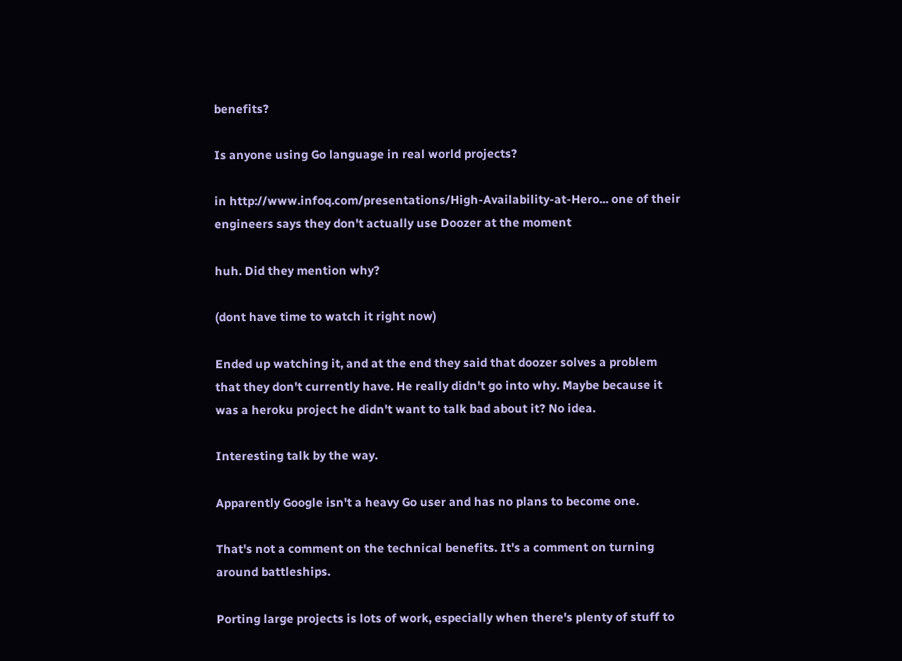benefits?

Is anyone using Go language in real world projects?

in http://www.infoq.com/presentations/High-Availability-at-Hero... one of their engineers says they don't actually use Doozer at the moment

huh. Did they mention why?

(dont have time to watch it right now)

Ended up watching it, and at the end they said that doozer solves a problem that they don't currently have. He really didn't go into why. Maybe because it was a heroku project he didn't want to talk bad about it? No idea.

Interesting talk by the way.

Apparently Google isn't a heavy Go user and has no plans to become one.

That's not a comment on the technical benefits. It's a comment on turning around battleships.

Porting large projects is lots of work, especially when there's plenty of stuff to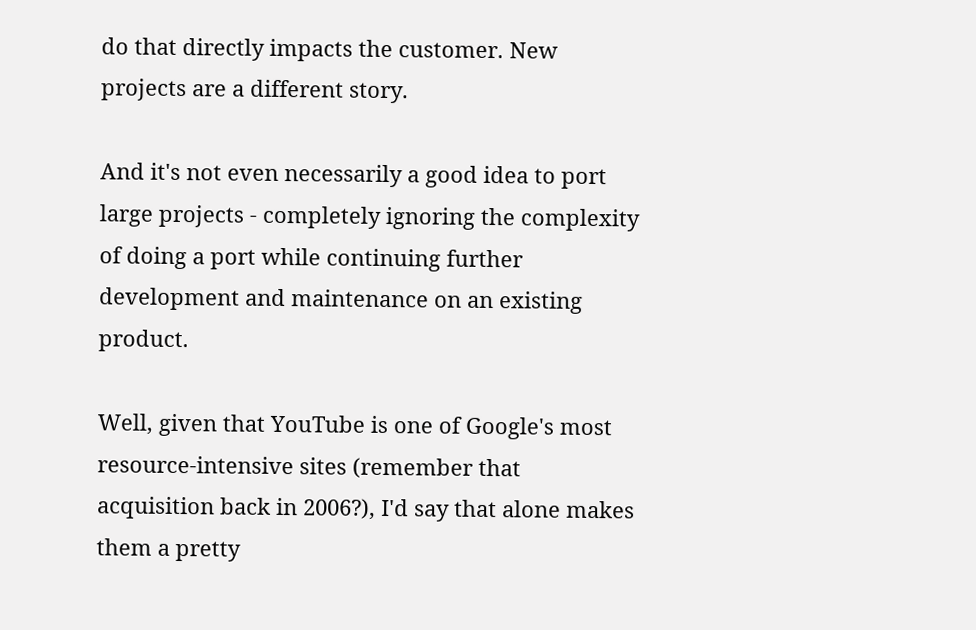do that directly impacts the customer. New projects are a different story.

And it's not even necessarily a good idea to port large projects - completely ignoring the complexity of doing a port while continuing further development and maintenance on an existing product.

Well, given that YouTube is one of Google's most resource-intensive sites (remember that acquisition back in 2006?), I'd say that alone makes them a pretty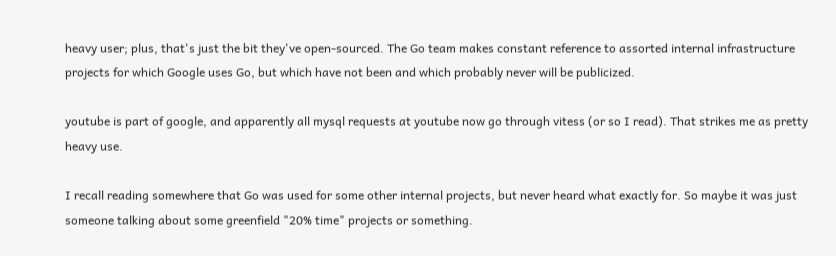heavy user; plus, that's just the bit they've open-sourced. The Go team makes constant reference to assorted internal infrastructure projects for which Google uses Go, but which have not been and which probably never will be publicized.

youtube is part of google, and apparently all mysql requests at youtube now go through vitess (or so I read). That strikes me as pretty heavy use.

I recall reading somewhere that Go was used for some other internal projects, but never heard what exactly for. So maybe it was just someone talking about some greenfield "20% time" projects or something.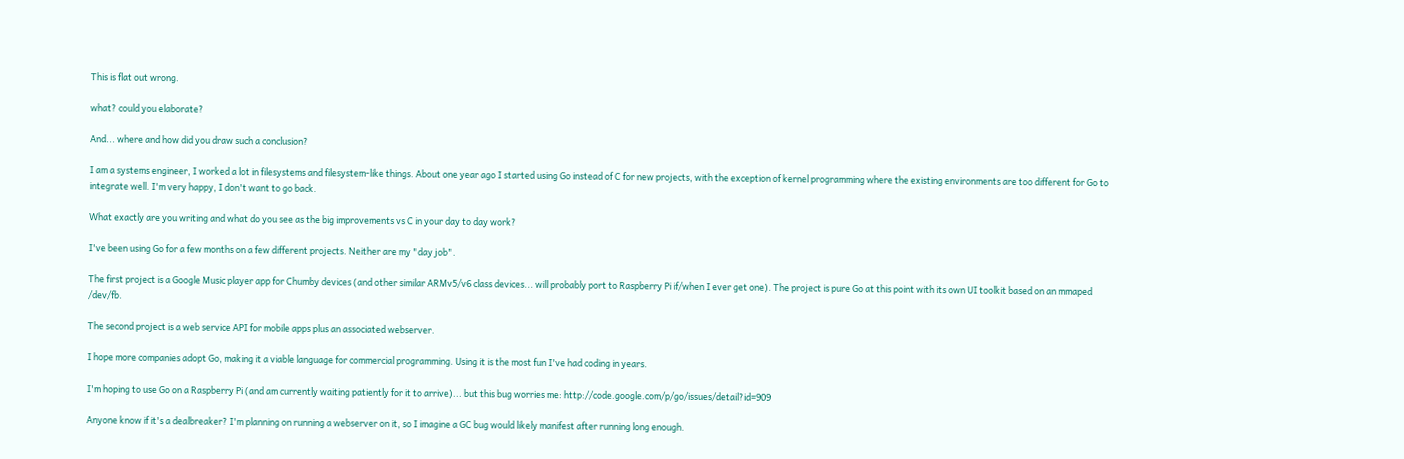This is flat out wrong.

what? could you elaborate?

And... where and how did you draw such a conclusion?

I am a systems engineer, I worked a lot in filesystems and filesystem-like things. About one year ago I started using Go instead of C for new projects, with the exception of kernel programming where the existing environments are too different for Go to integrate well. I'm very happy, I don't want to go back.

What exactly are you writing and what do you see as the big improvements vs C in your day to day work?

I've been using Go for a few months on a few different projects. Neither are my "day job".

The first project is a Google Music player app for Chumby devices (and other similar ARMv5/v6 class devices... will probably port to Raspberry Pi if/when I ever get one). The project is pure Go at this point with its own UI toolkit based on an mmaped /dev/fb.

The second project is a web service API for mobile apps plus an associated webserver.

I hope more companies adopt Go, making it a viable language for commercial programming. Using it is the most fun I've had coding in years.

I'm hoping to use Go on a Raspberry Pi (and am currently waiting patiently for it to arrive)... but this bug worries me: http://code.google.com/p/go/issues/detail?id=909

Anyone know if it's a dealbreaker? I'm planning on running a webserver on it, so I imagine a GC bug would likely manifest after running long enough.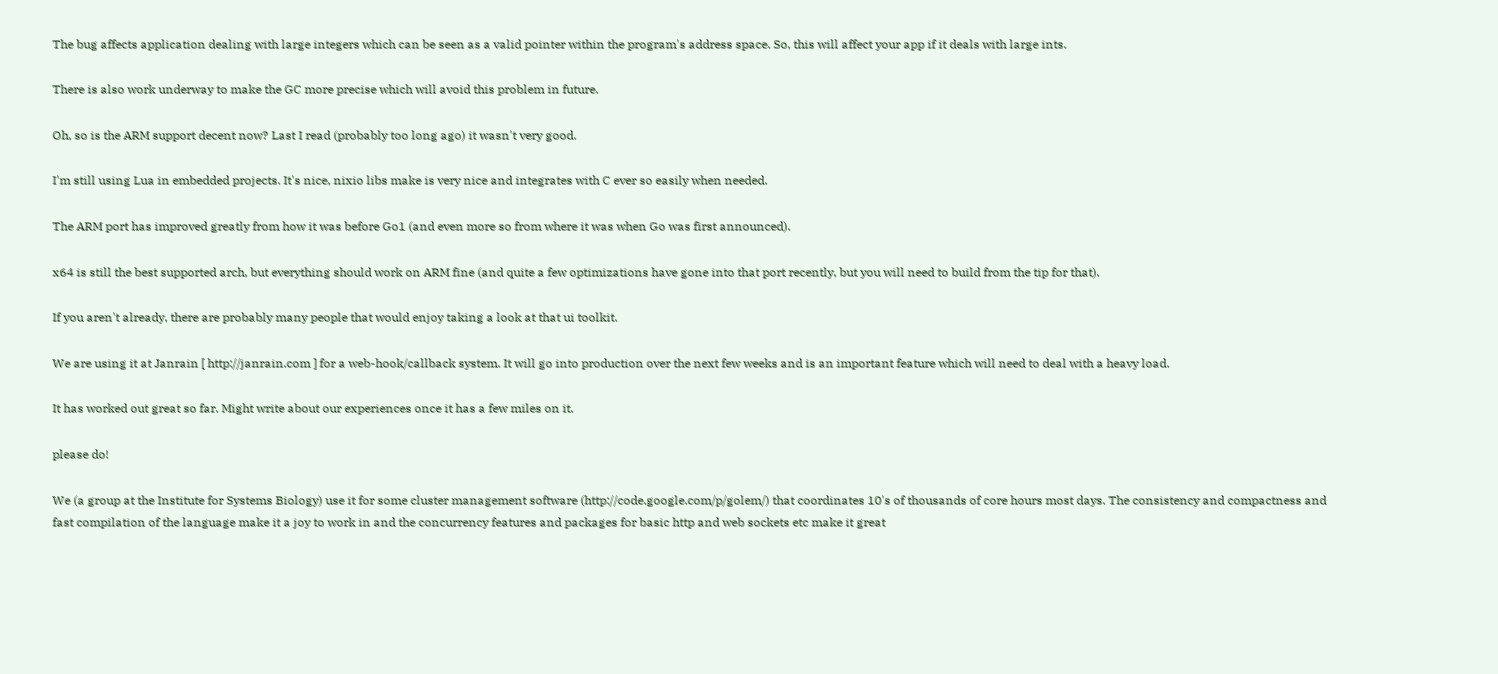The bug affects application dealing with large integers which can be seen as a valid pointer within the program's address space. So, this will affect your app if it deals with large ints.

There is also work underway to make the GC more precise which will avoid this problem in future.

Oh, so is the ARM support decent now? Last I read (probably too long ago) it wasn't very good.

I'm still using Lua in embedded projects. It's nice, nixio libs make is very nice and integrates with C ever so easily when needed.

The ARM port has improved greatly from how it was before Go1 (and even more so from where it was when Go was first announced).

x64 is still the best supported arch, but everything should work on ARM fine (and quite a few optimizations have gone into that port recently, but you will need to build from the tip for that).

If you aren't already, there are probably many people that would enjoy taking a look at that ui toolkit.

We are using it at Janrain [ http://janrain.com ] for a web-hook/callback system. It will go into production over the next few weeks and is an important feature which will need to deal with a heavy load.

It has worked out great so far. Might write about our experiences once it has a few miles on it.

please do!

We (a group at the Institute for Systems Biology) use it for some cluster management software (http://code.google.com/p/golem/) that coordinates 10's of thousands of core hours most days. The consistency and compactness and fast compilation of the language make it a joy to work in and the concurrency features and packages for basic http and web sockets etc make it great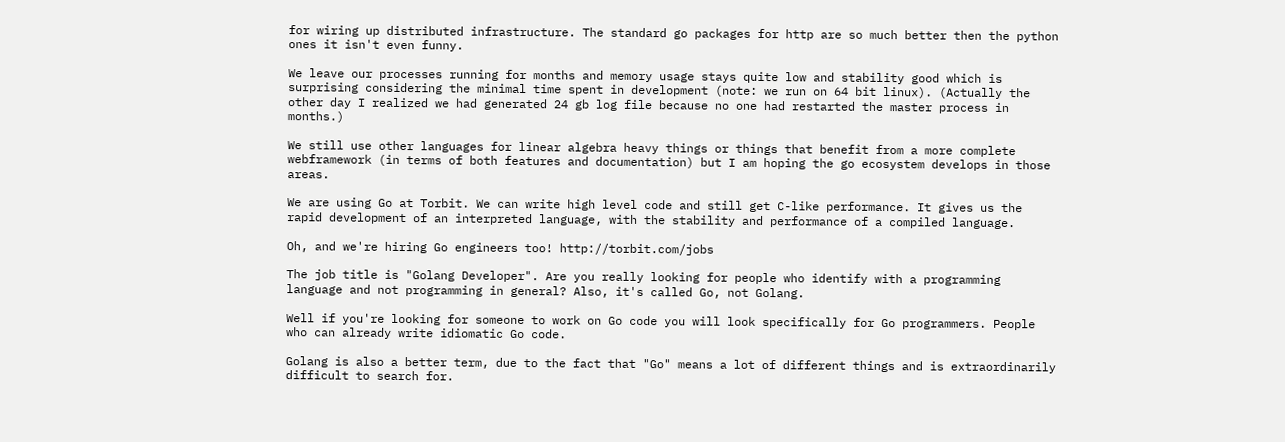for wiring up distributed infrastructure. The standard go packages for http are so much better then the python ones it isn't even funny.

We leave our processes running for months and memory usage stays quite low and stability good which is surprising considering the minimal time spent in development (note: we run on 64 bit linux). (Actually the other day I realized we had generated 24 gb log file because no one had restarted the master process in months.)

We still use other languages for linear algebra heavy things or things that benefit from a more complete webframework (in terms of both features and documentation) but I am hoping the go ecosystem develops in those areas.

We are using Go at Torbit. We can write high level code and still get C-like performance. It gives us the rapid development of an interpreted language, with the stability and performance of a compiled language.

Oh, and we're hiring Go engineers too! http://torbit.com/jobs

The job title is "Golang Developer". Are you really looking for people who identify with a programming language and not programming in general? Also, it's called Go, not Golang.

Well if you're looking for someone to work on Go code you will look specifically for Go programmers. People who can already write idiomatic Go code.

Golang is also a better term, due to the fact that "Go" means a lot of different things and is extraordinarily difficult to search for.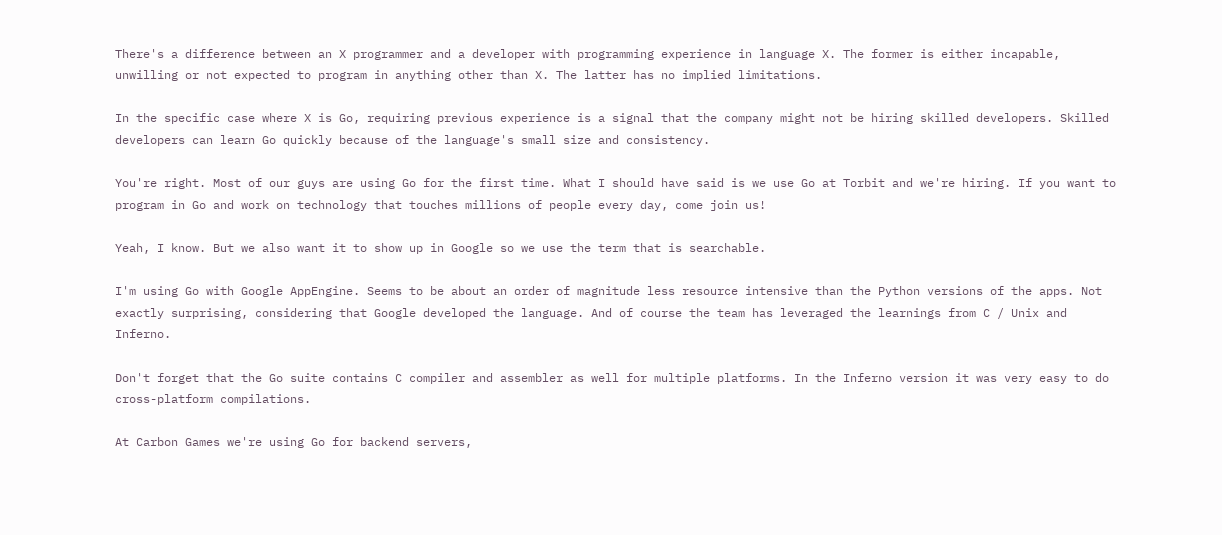There's a difference between an X programmer and a developer with programming experience in language X. The former is either incapable, unwilling or not expected to program in anything other than X. The latter has no implied limitations.

In the specific case where X is Go, requiring previous experience is a signal that the company might not be hiring skilled developers. Skilled developers can learn Go quickly because of the language's small size and consistency.

You're right. Most of our guys are using Go for the first time. What I should have said is we use Go at Torbit and we're hiring. If you want to program in Go and work on technology that touches millions of people every day, come join us!

Yeah, I know. But we also want it to show up in Google so we use the term that is searchable.

I'm using Go with Google AppEngine. Seems to be about an order of magnitude less resource intensive than the Python versions of the apps. Not exactly surprising, considering that Google developed the language. And of course the team has leveraged the learnings from C / Unix and Inferno.

Don't forget that the Go suite contains C compiler and assembler as well for multiple platforms. In the Inferno version it was very easy to do cross-platform compilations.

At Carbon Games we're using Go for backend servers,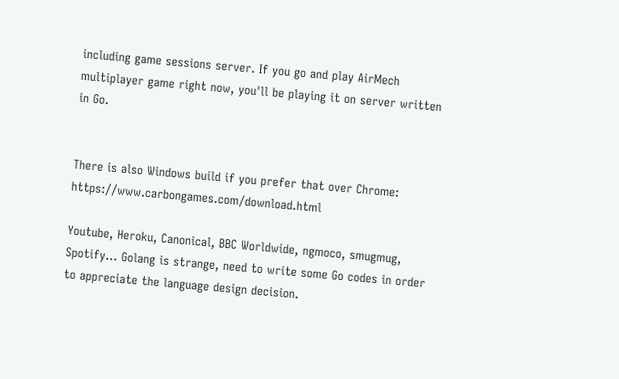including game sessions server. If you go and play AirMech multiplayer game right now, you'll be playing it on server written in Go.


There is also Windows build if you prefer that over Chrome: https://www.carbongames.com/download.html

Youtube, Heroku, Canonical, BBC Worldwide, ngmoco, smugmug, Spotify... Golang is strange, need to write some Go codes in order to appreciate the language design decision.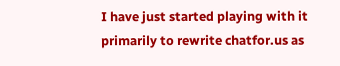I have just started playing with it primarily to rewrite chatfor.us as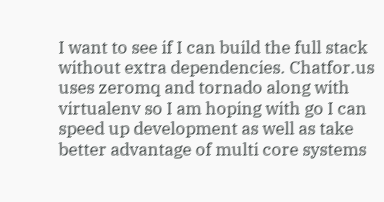I want to see if I can build the full stack without extra dependencies. Chatfor.us uses zeromq and tornado along with virtualenv so I am hoping with go I can speed up development as well as take better advantage of multi core systems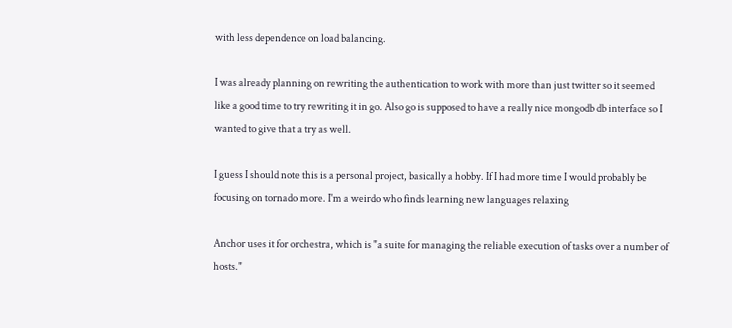with less dependence on load balancing.

I was already planning on rewriting the authentication to work with more than just twitter so it seemed like a good time to try rewriting it in go. Also go is supposed to have a really nice mongodb db interface so I wanted to give that a try as well.

I guess I should note this is a personal project, basically a hobby. If I had more time I would probably be focusing on tornado more. I'm a weirdo who finds learning new languages relaxing

Anchor uses it for orchestra, which is "a suite for managing the reliable execution of tasks over a number of hosts."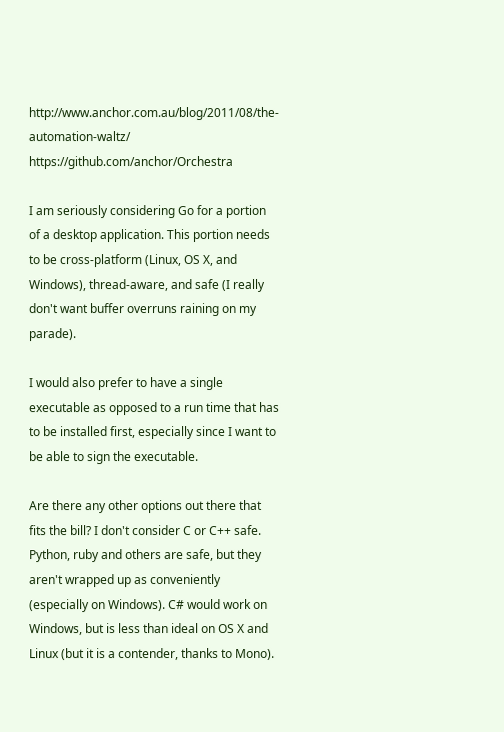http://www.anchor.com.au/blog/2011/08/the-automation-waltz/ https://github.com/anchor/Orchestra

I am seriously considering Go for a portion of a desktop application. This portion needs to be cross-platform (Linux, OS X, and Windows), thread-aware, and safe (I really don't want buffer overruns raining on my parade).

I would also prefer to have a single executable as opposed to a run time that has to be installed first, especially since I want to be able to sign the executable.

Are there any other options out there that fits the bill? I don't consider C or C++ safe. Python, ruby and others are safe, but they aren't wrapped up as conveniently (especially on Windows). C# would work on Windows, but is less than ideal on OS X and Linux (but it is a contender, thanks to Mono).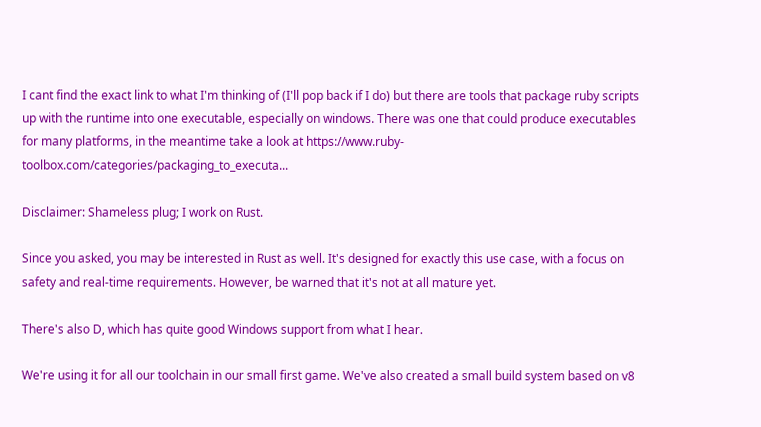I cant find the exact link to what I'm thinking of (I'll pop back if I do) but there are tools that package ruby scripts up with the runtime into one executable, especially on windows. There was one that could produce executables for many platforms, in the meantime take a look at https://www.ruby-toolbox.com/categories/packaging_to_executa...

Disclaimer: Shameless plug; I work on Rust.

Since you asked, you may be interested in Rust as well. It's designed for exactly this use case, with a focus on safety and real-time requirements. However, be warned that it's not at all mature yet.

There's also D, which has quite good Windows support from what I hear.

We're using it for all our toolchain in our small first game. We've also created a small build system based on v8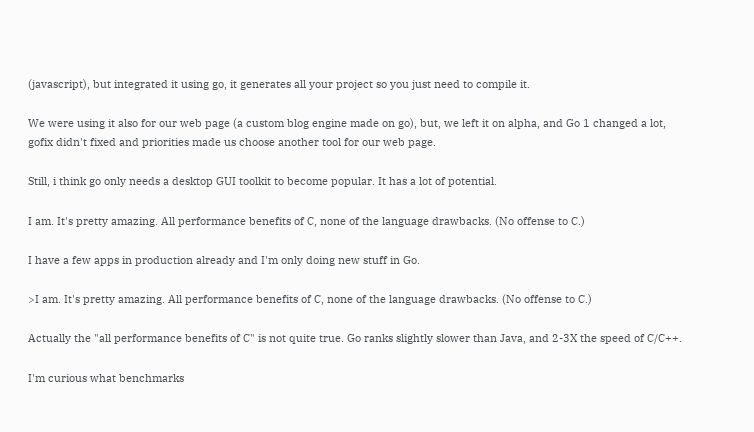(javascript), but integrated it using go, it generates all your project so you just need to compile it.

We were using it also for our web page (a custom blog engine made on go), but, we left it on alpha, and Go 1 changed a lot, gofix didn't fixed and priorities made us choose another tool for our web page.

Still, i think go only needs a desktop GUI toolkit to become popular. It has a lot of potential.

I am. It's pretty amazing. All performance benefits of C, none of the language drawbacks. (No offense to C.)

I have a few apps in production already and I'm only doing new stuff in Go.

>I am. It's pretty amazing. All performance benefits of C, none of the language drawbacks. (No offense to C.)

Actually the "all performance benefits of C" is not quite true. Go ranks slightly slower than Java, and 2-3X the speed of C/C++.

I'm curious what benchmarks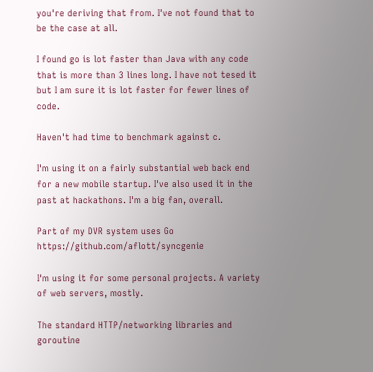you're deriving that from. I've not found that to be the case at all.

I found go is lot faster than Java with any code that is more than 3 lines long. I have not tesed it but I am sure it is lot faster for fewer lines of code.

Haven't had time to benchmark against c.

I'm using it on a fairly substantial web back end for a new mobile startup. I've also used it in the past at hackathons. I'm a big fan, overall.

Part of my DVR system uses Go https://github.com/aflott/syncgenie

I'm using it for some personal projects. A variety of web servers, mostly.

The standard HTTP/networking libraries and goroutine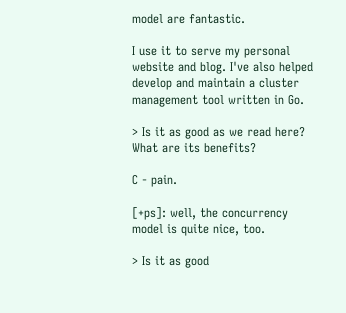model are fantastic.

I use it to serve my personal website and blog. I've also helped develop and maintain a cluster management tool written in Go.

> Is it as good as we read here? What are its benefits?

C - pain.

[+ps]: well, the concurrency model is quite nice, too.

> Is it as good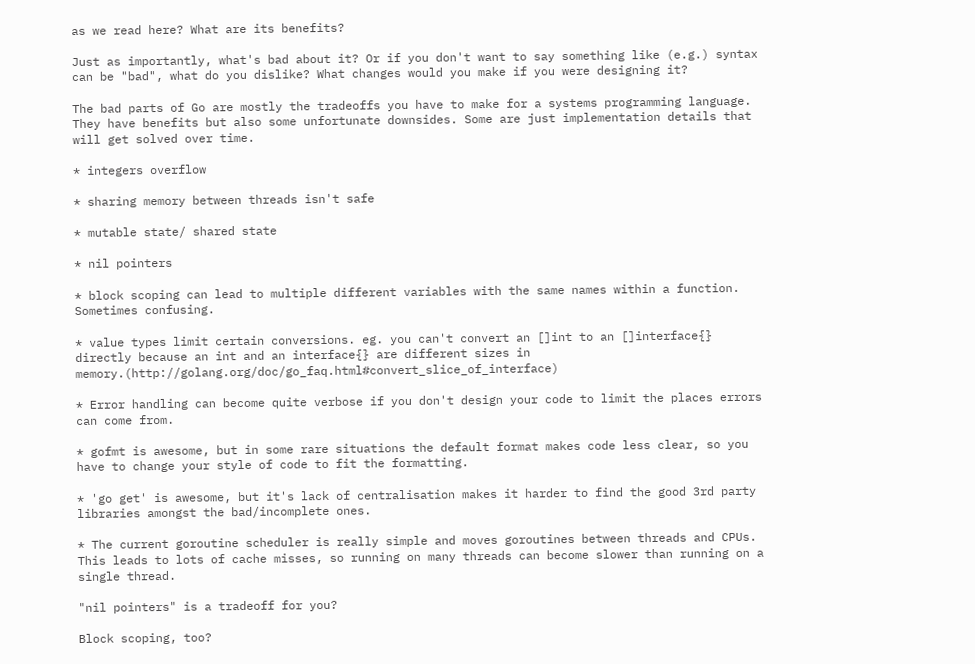as we read here? What are its benefits?

Just as importantly, what's bad about it? Or if you don't want to say something like (e.g.) syntax can be "bad", what do you dislike? What changes would you make if you were designing it?

The bad parts of Go are mostly the tradeoffs you have to make for a systems programming language. They have benefits but also some unfortunate downsides. Some are just implementation details that will get solved over time.

* integers overflow

* sharing memory between threads isn't safe

* mutable state/ shared state

* nil pointers

* block scoping can lead to multiple different variables with the same names within a function. Sometimes confusing.

* value types limit certain conversions. eg. you can't convert an []int to an []interface{} directly because an int and an interface{} are different sizes in memory.(http://golang.org/doc/go_faq.html#convert_slice_of_interface)

* Error handling can become quite verbose if you don't design your code to limit the places errors can come from.

* gofmt is awesome, but in some rare situations the default format makes code less clear, so you have to change your style of code to fit the formatting.

* 'go get' is awesome, but it's lack of centralisation makes it harder to find the good 3rd party libraries amongst the bad/incomplete ones.

* The current goroutine scheduler is really simple and moves goroutines between threads and CPUs. This leads to lots of cache misses, so running on many threads can become slower than running on a single thread.

"nil pointers" is a tradeoff for you?

Block scoping, too?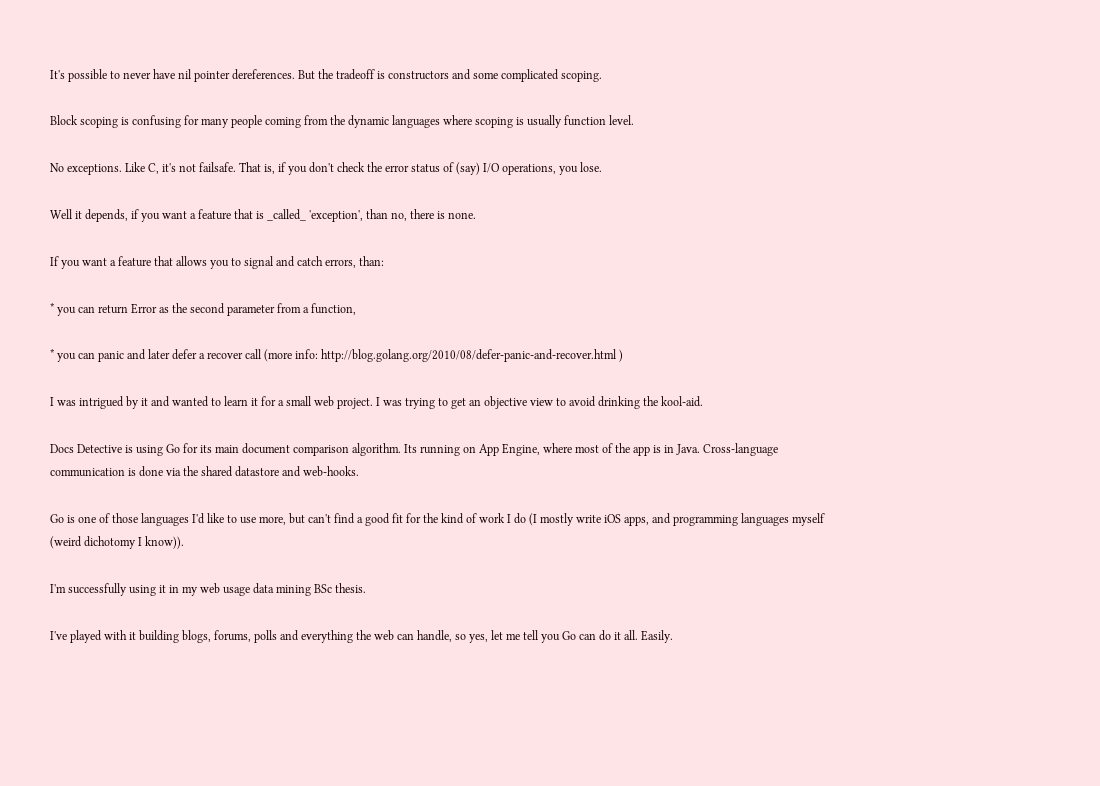It's possible to never have nil pointer dereferences. But the tradeoff is constructors and some complicated scoping.

Block scoping is confusing for many people coming from the dynamic languages where scoping is usually function level.

No exceptions. Like C, it's not failsafe. That is, if you don't check the error status of (say) I/O operations, you lose.

Well it depends, if you want a feature that is _called_ 'exception', than no, there is none.

If you want a feature that allows you to signal and catch errors, than:

* you can return Error as the second parameter from a function,

* you can panic and later defer a recover call (more info: http://blog.golang.org/2010/08/defer-panic-and-recover.html )

I was intrigued by it and wanted to learn it for a small web project. I was trying to get an objective view to avoid drinking the kool-aid.

Docs Detective is using Go for its main document comparison algorithm. Its running on App Engine, where most of the app is in Java. Cross-language communication is done via the shared datastore and web-hooks.

Go is one of those languages I'd like to use more, but can't find a good fit for the kind of work I do (I mostly write iOS apps, and programming languages myself (weird dichotomy I know)).

I'm successfully using it in my web usage data mining BSc thesis.

I've played with it building blogs, forums, polls and everything the web can handle, so yes, let me tell you Go can do it all. Easily.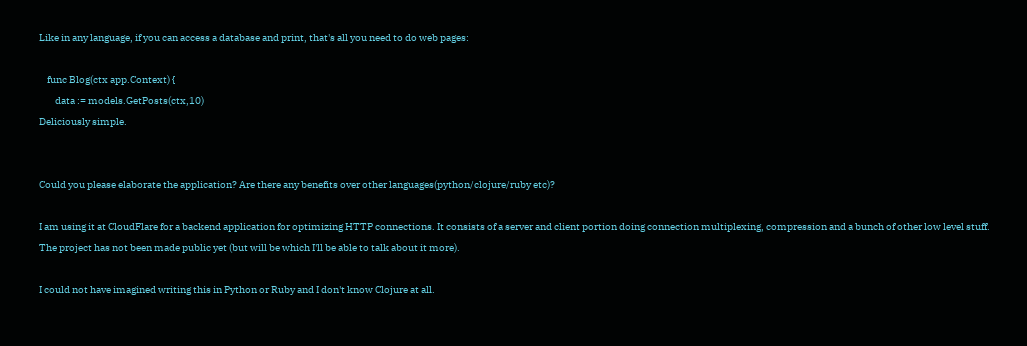Like in any language, if you can access a database and print, that's all you need to do web pages:

    func Blog(ctx app.Context) {
        data := models.GetPosts(ctx,10)
Deliciously simple.


Could you please elaborate the application? Are there any benefits over other languages(python/clojure/ruby etc)?

I am using it at CloudFlare for a backend application for optimizing HTTP connections. It consists of a server and client portion doing connection multiplexing, compression and a bunch of other low level stuff. The project has not been made public yet (but will be which I'll be able to talk about it more).

I could not have imagined writing this in Python or Ruby and I don't know Clojure at all.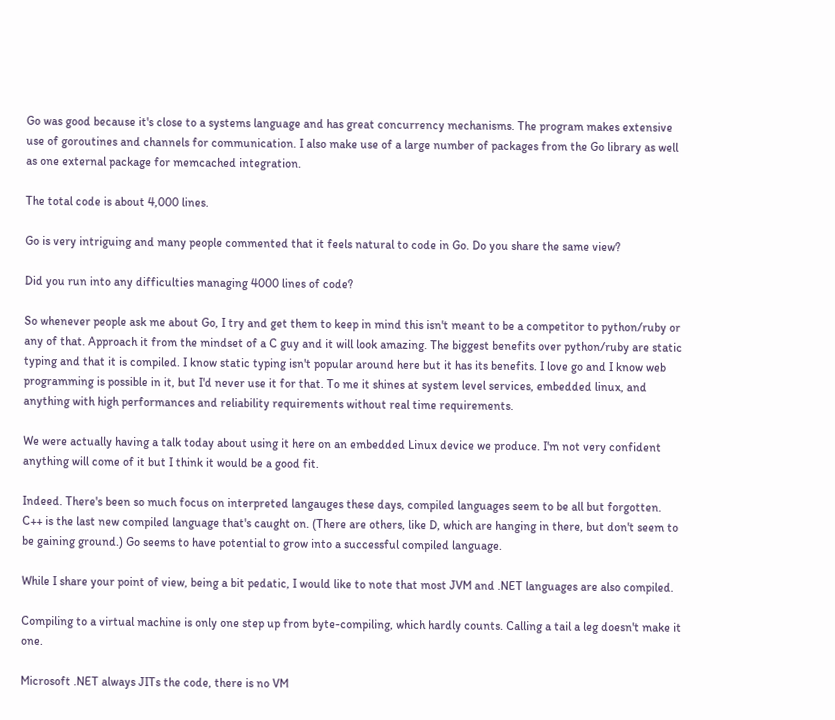Go was good because it's close to a systems language and has great concurrency mechanisms. The program makes extensive use of goroutines and channels for communication. I also make use of a large number of packages from the Go library as well as one external package for memcached integration.

The total code is about 4,000 lines.

Go is very intriguing and many people commented that it feels natural to code in Go. Do you share the same view?

Did you run into any difficulties managing 4000 lines of code?

So whenever people ask me about Go, I try and get them to keep in mind this isn't meant to be a competitor to python/ruby or any of that. Approach it from the mindset of a C guy and it will look amazing. The biggest benefits over python/ruby are static typing and that it is compiled. I know static typing isn't popular around here but it has its benefits. I love go and I know web programming is possible in it, but I'd never use it for that. To me it shines at system level services, embedded linux, and anything with high performances and reliability requirements without real time requirements.

We were actually having a talk today about using it here on an embedded Linux device we produce. I'm not very confident anything will come of it but I think it would be a good fit.

Indeed. There's been so much focus on interpreted langauges these days, compiled languages seem to be all but forgotten. C++ is the last new compiled language that's caught on. (There are others, like D, which are hanging in there, but don't seem to be gaining ground.) Go seems to have potential to grow into a successful compiled language.

While I share your point of view, being a bit pedatic, I would like to note that most JVM and .NET languages are also compiled.

Compiling to a virtual machine is only one step up from byte-compiling, which hardly counts. Calling a tail a leg doesn't make it one.

Microsoft .NET always JITs the code, there is no VM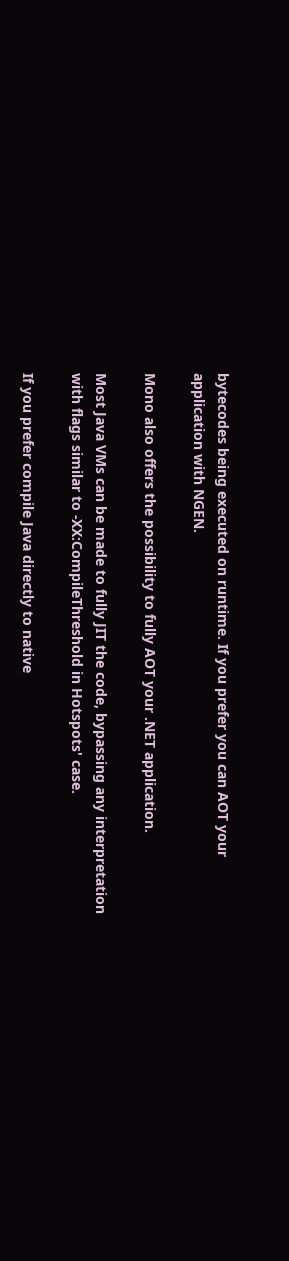bytecodes being executed on runtime. If you prefer you can AOT your application with NGEN.

Mono also offers the possibility to fully AOT your .NET application.

Most Java VMs can be made to fully JIT the code, bypassing any interpretation with flags similar to -XX:CompileThreshold in Hotspots' case.

If you prefer compile Java directly to native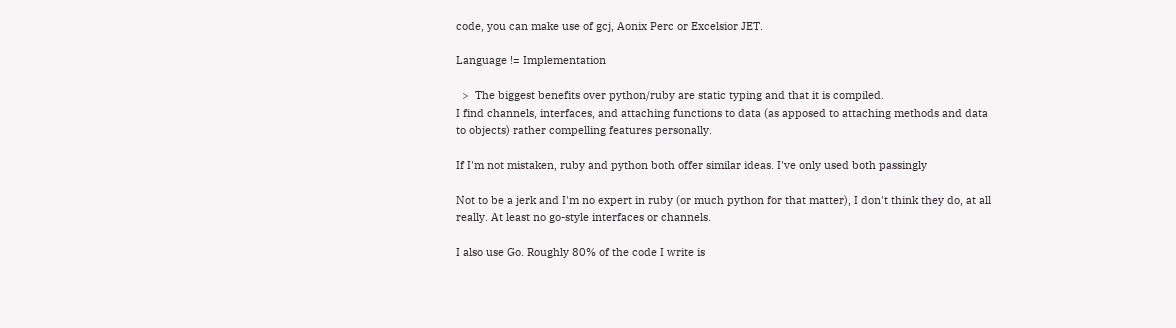code, you can make use of gcj, Aonix Perc or Excelsior JET.

Language != Implementation

  >  The biggest benefits over python/ruby are static typing and that it is compiled.
I find channels, interfaces, and attaching functions to data (as apposed to attaching methods and data to objects) rather compelling features personally.

If I'm not mistaken, ruby and python both offer similar ideas. I've only used both passingly

Not to be a jerk and I'm no expert in ruby (or much python for that matter), I don't think they do, at all really. At least no go-style interfaces or channels.

I also use Go. Roughly 80% of the code I write is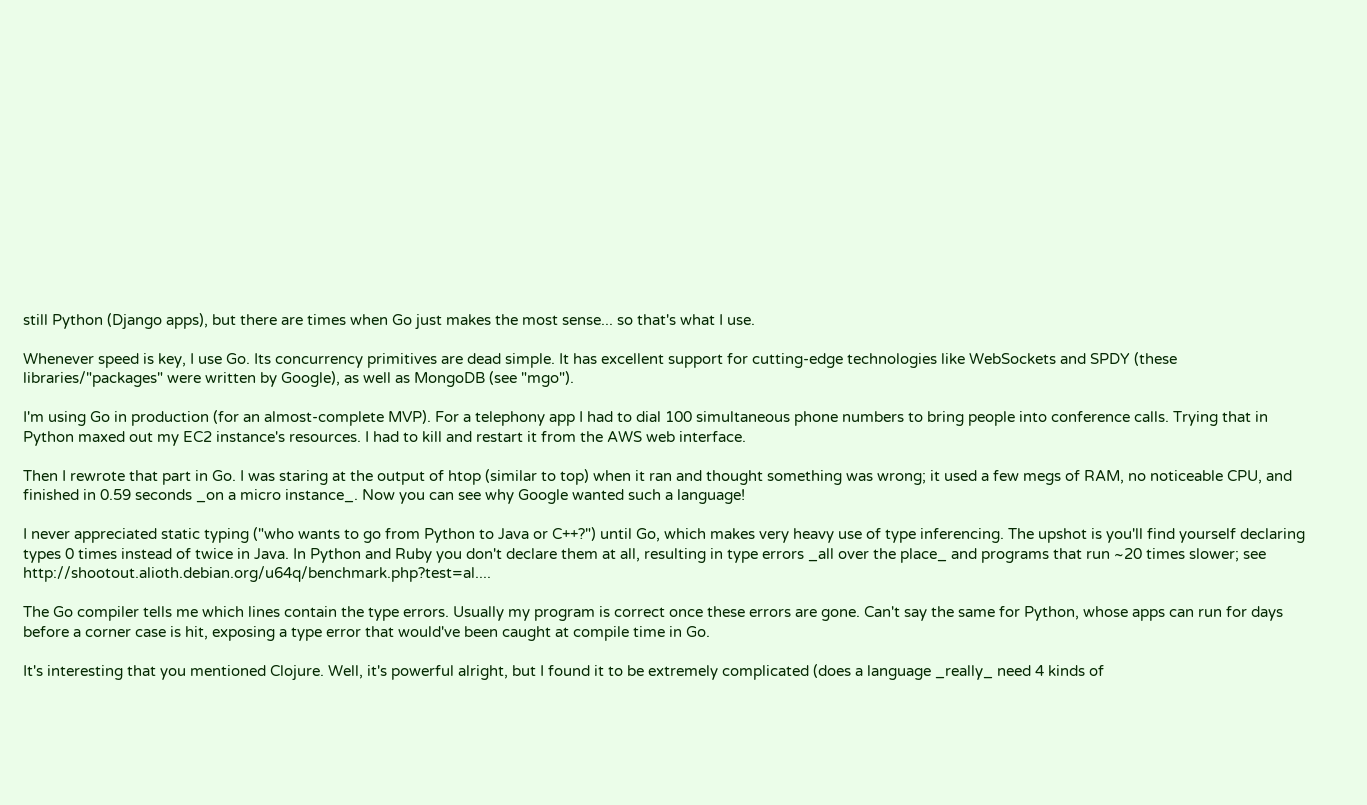still Python (Django apps), but there are times when Go just makes the most sense... so that's what I use.

Whenever speed is key, I use Go. Its concurrency primitives are dead simple. It has excellent support for cutting-edge technologies like WebSockets and SPDY (these libraries/"packages" were written by Google), as well as MongoDB (see "mgo").

I'm using Go in production (for an almost-complete MVP). For a telephony app I had to dial 100 simultaneous phone numbers to bring people into conference calls. Trying that in Python maxed out my EC2 instance's resources. I had to kill and restart it from the AWS web interface.

Then I rewrote that part in Go. I was staring at the output of htop (similar to top) when it ran and thought something was wrong; it used a few megs of RAM, no noticeable CPU, and finished in 0.59 seconds _on a micro instance_. Now you can see why Google wanted such a language!

I never appreciated static typing ("who wants to go from Python to Java or C++?") until Go, which makes very heavy use of type inferencing. The upshot is you'll find yourself declaring types 0 times instead of twice in Java. In Python and Ruby you don't declare them at all, resulting in type errors _all over the place_ and programs that run ~20 times slower; see http://shootout.alioth.debian.org/u64q/benchmark.php?test=al....

The Go compiler tells me which lines contain the type errors. Usually my program is correct once these errors are gone. Can't say the same for Python, whose apps can run for days before a corner case is hit, exposing a type error that would've been caught at compile time in Go.

It's interesting that you mentioned Clojure. Well, it's powerful alright, but I found it to be extremely complicated (does a language _really_ need 4 kinds of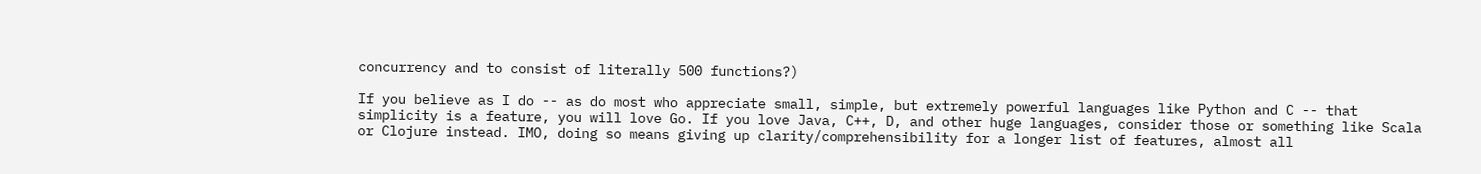concurrency and to consist of literally 500 functions?)

If you believe as I do -- as do most who appreciate small, simple, but extremely powerful languages like Python and C -- that simplicity is a feature, you will love Go. If you love Java, C++, D, and other huge languages, consider those or something like Scala or Clojure instead. IMO, doing so means giving up clarity/comprehensibility for a longer list of features, almost all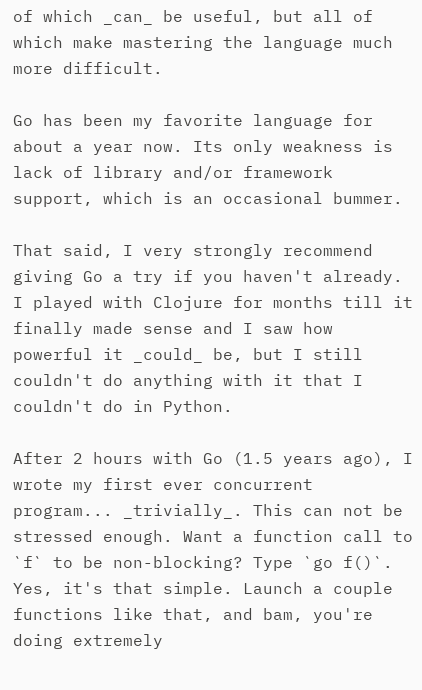of which _can_ be useful, but all of which make mastering the language much more difficult.

Go has been my favorite language for about a year now. Its only weakness is lack of library and/or framework support, which is an occasional bummer.

That said, I very strongly recommend giving Go a try if you haven't already. I played with Clojure for months till it finally made sense and I saw how powerful it _could_ be, but I still couldn't do anything with it that I couldn't do in Python.

After 2 hours with Go (1.5 years ago), I wrote my first ever concurrent program... _trivially_. This can not be stressed enough. Want a function call to `f` to be non-blocking? Type `go f()`. Yes, it's that simple. Launch a couple functions like that, and bam, you're doing extremely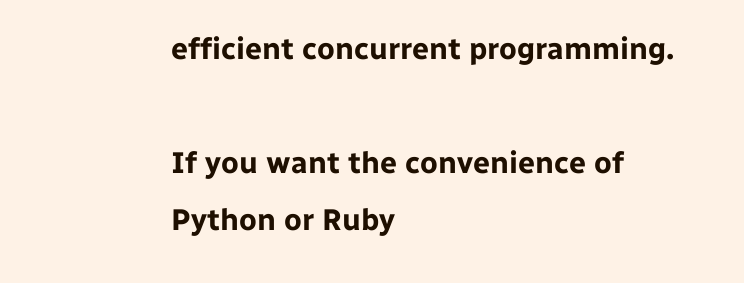efficient concurrent programming.

If you want the convenience of Python or Ruby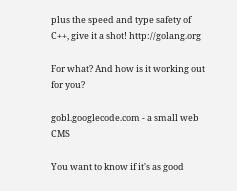plus the speed and type safety of C++, give it a shot! http://golang.org

For what? And how is it working out for you?

gobl.googlecode.com - a small web CMS

You want to know if it's as good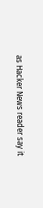as Hacker News reader say it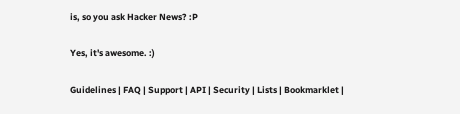is, so you ask Hacker News? :P

Yes, it's awesome. :)

Guidelines | FAQ | Support | API | Security | Lists | Bookmarklet |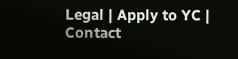Legal | Apply to YC | Contact